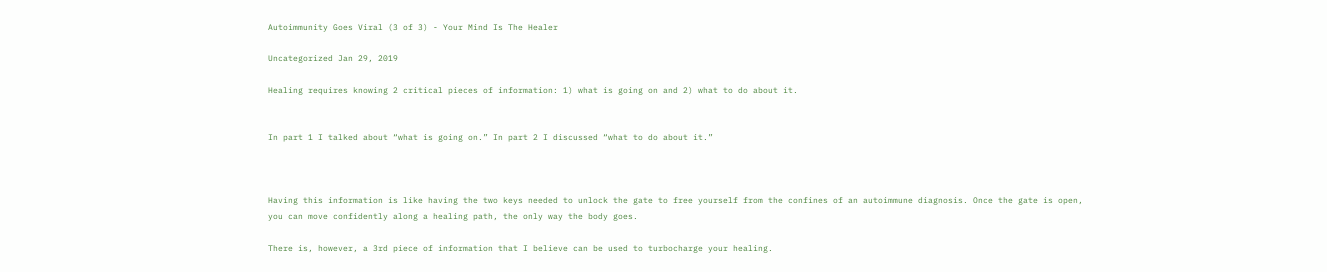Autoimmunity Goes Viral (3 of 3) - Your Mind Is The Healer

Uncategorized Jan 29, 2019

Healing requires knowing 2 critical pieces of information: 1) what is going on and 2) what to do about it.


In part 1 I talked about “what is going on.” In part 2 I discussed “what to do about it.”



Having this information is like having the two keys needed to unlock the gate to free yourself from the confines of an autoimmune diagnosis. Once the gate is open, you can move confidently along a healing path, the only way the body goes.

There is, however, a 3rd piece of information that I believe can be used to turbocharge your healing.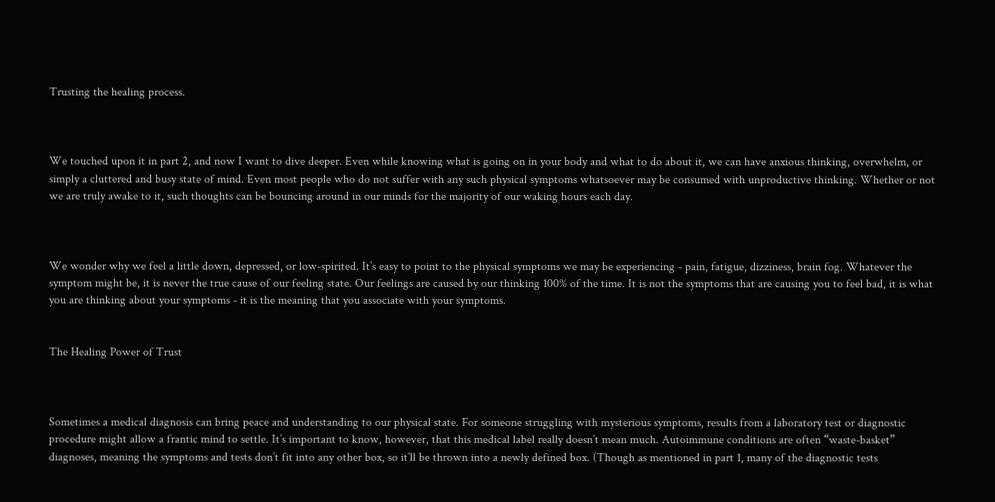Trusting the healing process.



We touched upon it in part 2, and now I want to dive deeper. Even while knowing what is going on in your body and what to do about it, we can have anxious thinking, overwhelm, or simply a cluttered and busy state of mind. Even most people who do not suffer with any such physical symptoms whatsoever may be consumed with unproductive thinking. Whether or not we are truly awake to it, such thoughts can be bouncing around in our minds for the majority of our waking hours each day.



We wonder why we feel a little down, depressed, or low-spirited. It’s easy to point to the physical symptoms we may be experiencing - pain, fatigue, dizziness, brain fog. Whatever the symptom might be, it is never the true cause of our feeling state. Our feelings are caused by our thinking 100% of the time. It is not the symptoms that are causing you to feel bad, it is what you are thinking about your symptoms - it is the meaning that you associate with your symptoms.


The Healing Power of Trust



Sometimes a medical diagnosis can bring peace and understanding to our physical state. For someone struggling with mysterious symptoms, results from a laboratory test or diagnostic procedure might allow a frantic mind to settle. It’s important to know, however, that this medical label really doesn’t mean much. Autoimmune conditions are often “waste-basket” diagnoses, meaning the symptoms and tests don’t fit into any other box, so it’ll be thrown into a newly defined box. (Though as mentioned in part 1, many of the diagnostic tests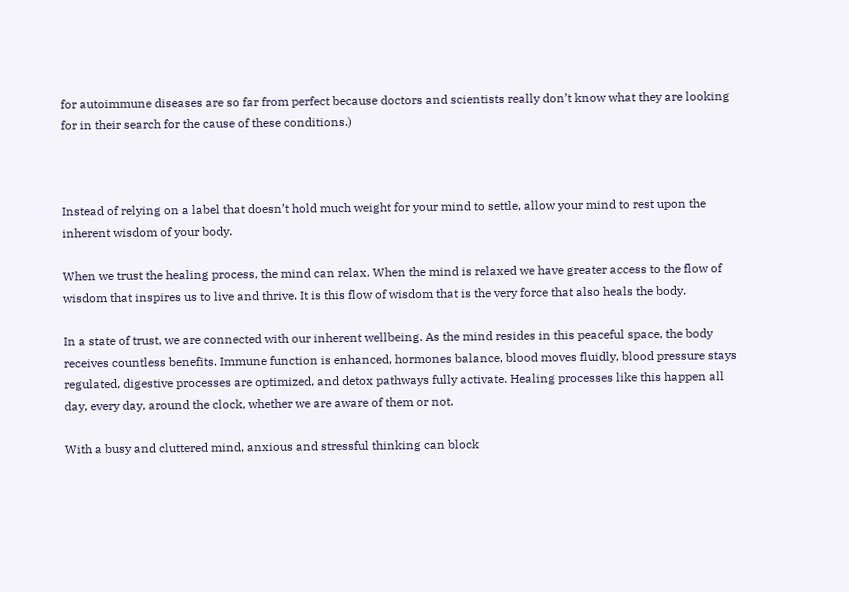for autoimmune diseases are so far from perfect because doctors and scientists really don’t know what they are looking for in their search for the cause of these conditions.)



Instead of relying on a label that doesn’t hold much weight for your mind to settle, allow your mind to rest upon the inherent wisdom of your body.

When we trust the healing process, the mind can relax. When the mind is relaxed we have greater access to the flow of wisdom that inspires us to live and thrive. It is this flow of wisdom that is the very force that also heals the body.

In a state of trust, we are connected with our inherent wellbeing. As the mind resides in this peaceful space, the body receives countless benefits. Immune function is enhanced, hormones balance, blood moves fluidly, blood pressure stays regulated, digestive processes are optimized, and detox pathways fully activate. Healing processes like this happen all day, every day, around the clock, whether we are aware of them or not.

With a busy and cluttered mind, anxious and stressful thinking can block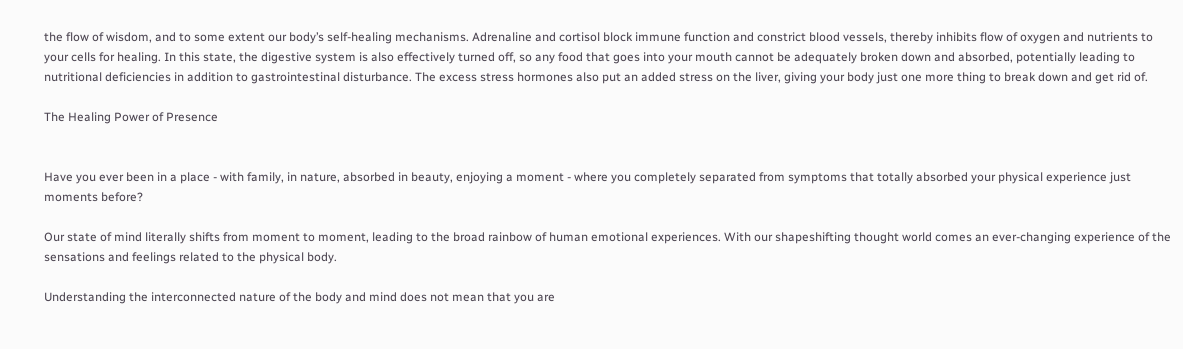the flow of wisdom, and to some extent our body’s self-healing mechanisms. Adrenaline and cortisol block immune function and constrict blood vessels, thereby inhibits flow of oxygen and nutrients to your cells for healing. In this state, the digestive system is also effectively turned off, so any food that goes into your mouth cannot be adequately broken down and absorbed, potentially leading to nutritional deficiencies in addition to gastrointestinal disturbance. The excess stress hormones also put an added stress on the liver, giving your body just one more thing to break down and get rid of.

The Healing Power of Presence


Have you ever been in a place - with family, in nature, absorbed in beauty, enjoying a moment - where you completely separated from symptoms that totally absorbed your physical experience just moments before?

Our state of mind literally shifts from moment to moment, leading to the broad rainbow of human emotional experiences. With our shapeshifting thought world comes an ever-changing experience of the sensations and feelings related to the physical body.

Understanding the interconnected nature of the body and mind does not mean that you are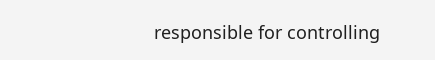responsible for controlling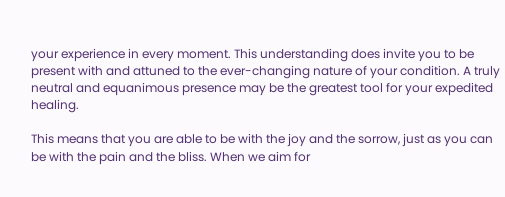your experience in every moment. This understanding does invite you to be present with and attuned to the ever-changing nature of your condition. A truly neutral and equanimous presence may be the greatest tool for your expedited healing.

This means that you are able to be with the joy and the sorrow, just as you can be with the pain and the bliss. When we aim for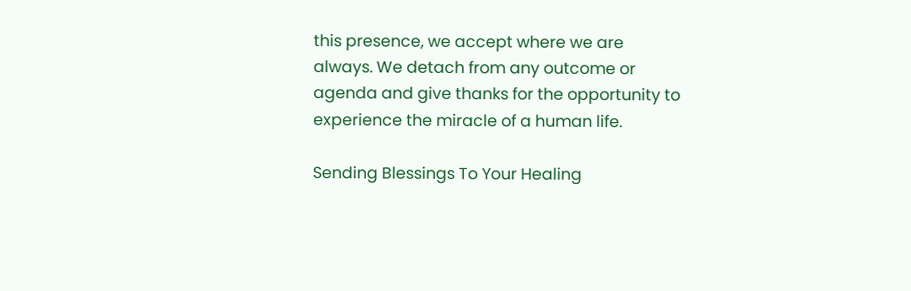this presence, we accept where we are always. We detach from any outcome or agenda and give thanks for the opportunity to experience the miracle of a human life.

Sending Blessings To Your Healing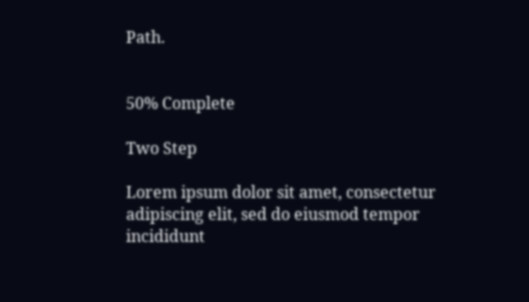Path.


50% Complete

Two Step

Lorem ipsum dolor sit amet, consectetur adipiscing elit, sed do eiusmod tempor incididunt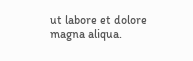ut labore et dolore magna aliqua.